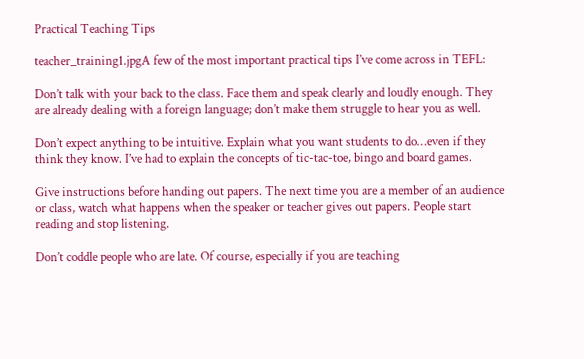Practical Teaching Tips

teacher_training1.jpgA few of the most important practical tips I’ve come across in TEFL:

Don’t talk with your back to the class. Face them and speak clearly and loudly enough. They are already dealing with a foreign language; don’t make them struggle to hear you as well.

Don’t expect anything to be intuitive. Explain what you want students to do…even if they think they know. I’ve had to explain the concepts of tic-tac-toe, bingo and board games.

Give instructions before handing out papers. The next time you are a member of an audience or class, watch what happens when the speaker or teacher gives out papers. People start reading and stop listening.

Don’t coddle people who are late. Of course, especially if you are teaching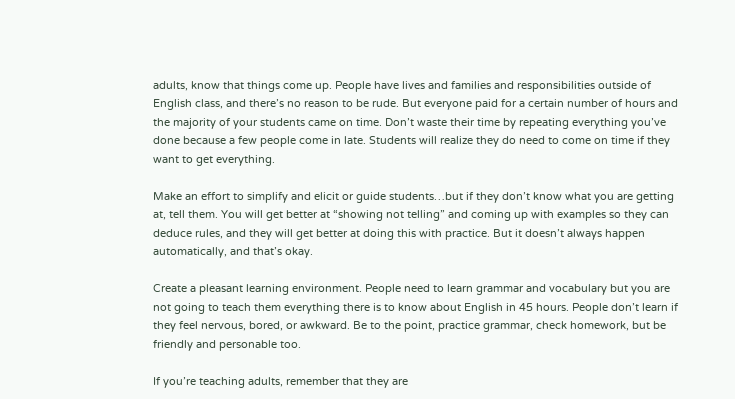adults, know that things come up. People have lives and families and responsibilities outside of English class, and there’s no reason to be rude. But everyone paid for a certain number of hours and the majority of your students came on time. Don’t waste their time by repeating everything you’ve done because a few people come in late. Students will realize they do need to come on time if they want to get everything.

Make an effort to simplify and elicit or guide students…but if they don’t know what you are getting at, tell them. You will get better at “showing not telling” and coming up with examples so they can deduce rules, and they will get better at doing this with practice. But it doesn’t always happen automatically, and that’s okay.

Create a pleasant learning environment. People need to learn grammar and vocabulary but you are not going to teach them everything there is to know about English in 45 hours. People don’t learn if they feel nervous, bored, or awkward. Be to the point, practice grammar, check homework, but be friendly and personable too.

If you’re teaching adults, remember that they are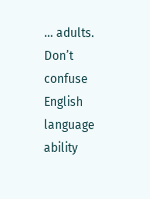… adults. Don’t confuse English language ability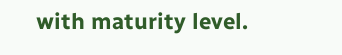with maturity level.